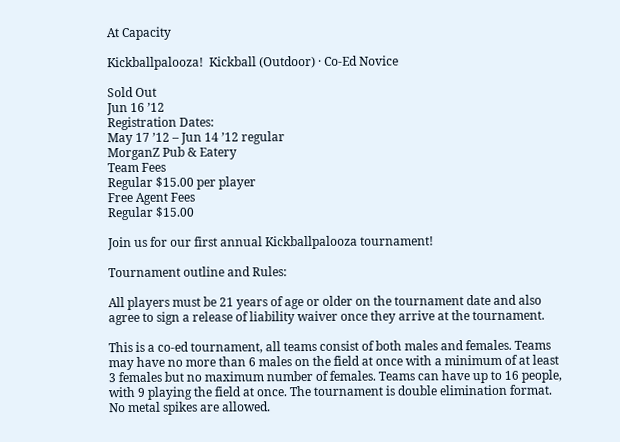At Capacity

Kickballpalooza!  Kickball (Outdoor) · Co-Ed Novice

Sold Out
Jun 16 ’12
Registration Dates:
May 17 ’12 – Jun 14 ’12 regular
MorganZ Pub & Eatery
Team Fees
Regular $15.00 per player
Free Agent Fees
Regular $15.00

Join us for our first annual Kickballpalooza tournament!

Tournament outline and Rules:

All players must be 21 years of age or older on the tournament date and also agree to sign a release of liability waiver once they arrive at the tournament.

This is a co-ed tournament, all teams consist of both males and females. Teams may have no more than 6 males on the field at once with a minimum of at least 3 females but no maximum number of females. Teams can have up to 16 people, with 9 playing the field at once. The tournament is double elimination format. No metal spikes are allowed.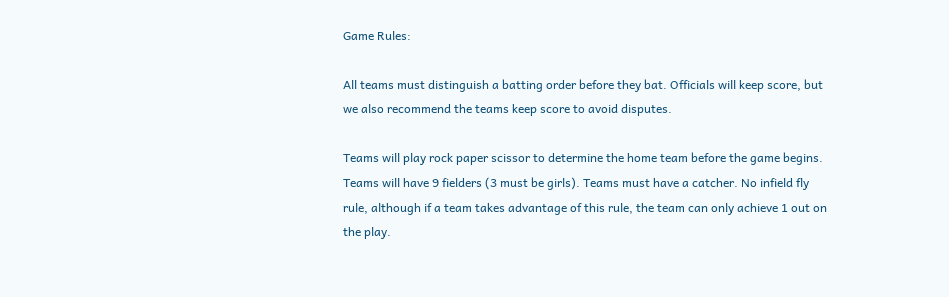Game Rules:

All teams must distinguish a batting order before they bat. Officials will keep score, but we also recommend the teams keep score to avoid disputes.

Teams will play rock paper scissor to determine the home team before the game begins. Teams will have 9 fielders (3 must be girls). Teams must have a catcher. No infield fly rule, although if a team takes advantage of this rule, the team can only achieve 1 out on the play.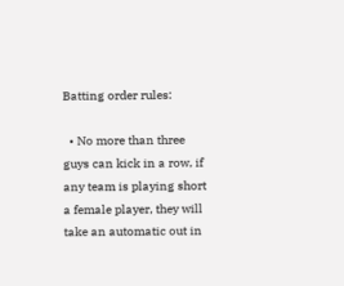Batting order rules:

  • No more than three guys can kick in a row, if any team is playing short a female player, they will take an automatic out in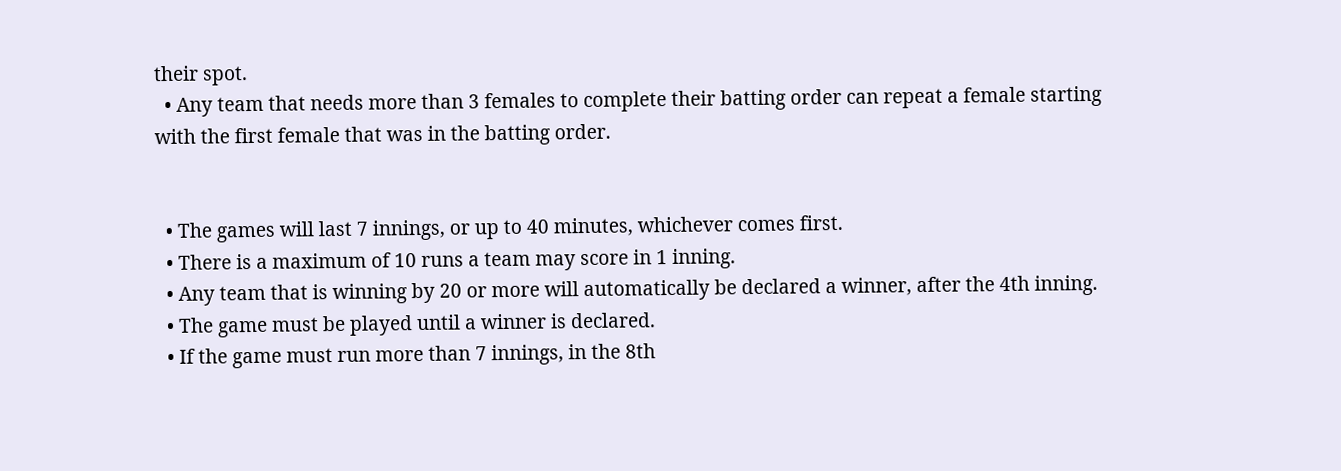their spot.
  • Any team that needs more than 3 females to complete their batting order can repeat a female starting with the first female that was in the batting order.


  • The games will last 7 innings, or up to 40 minutes, whichever comes first.
  • There is a maximum of 10 runs a team may score in 1 inning.
  • Any team that is winning by 20 or more will automatically be declared a winner, after the 4th inning.
  • The game must be played until a winner is declared.
  • If the game must run more than 7 innings, in the 8th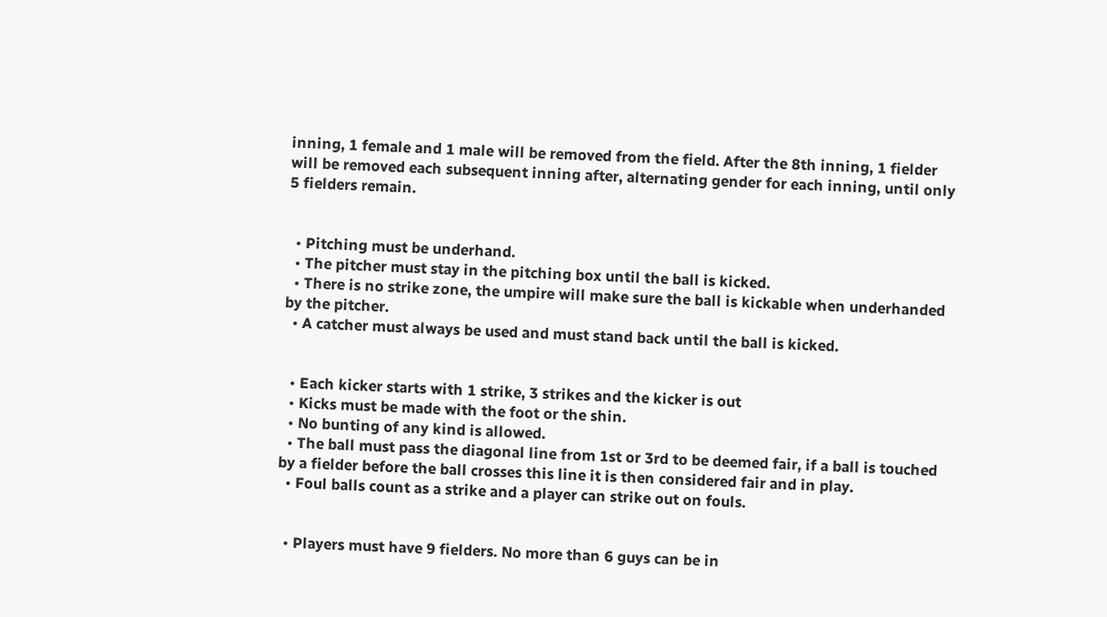inning, 1 female and 1 male will be removed from the field. After the 8th inning, 1 fielder will be removed each subsequent inning after, alternating gender for each inning, until only 5 fielders remain.


  • Pitching must be underhand.
  • The pitcher must stay in the pitching box until the ball is kicked.
  • There is no strike zone, the umpire will make sure the ball is kickable when underhanded by the pitcher.
  • A catcher must always be used and must stand back until the ball is kicked.


  • Each kicker starts with 1 strike, 3 strikes and the kicker is out
  • Kicks must be made with the foot or the shin.
  • No bunting of any kind is allowed.
  • The ball must pass the diagonal line from 1st or 3rd to be deemed fair, if a ball is touched by a fielder before the ball crosses this line it is then considered fair and in play.
  • Foul balls count as a strike and a player can strike out on fouls.


  • Players must have 9 fielders. No more than 6 guys can be in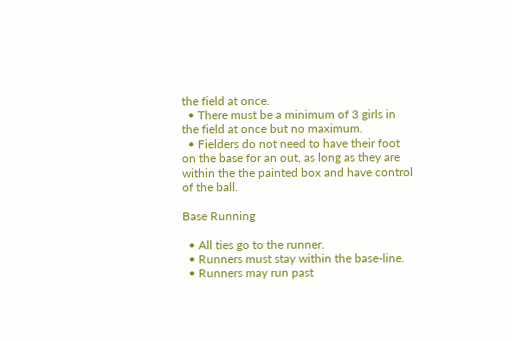the field at once.
  • There must be a minimum of 3 girls in the field at once but no maximum.
  • Fielders do not need to have their foot on the base for an out, as long as they are within the the painted box and have control of the ball.

Base Running

  • All ties go to the runner.
  • Runners must stay within the base-line.
  • Runners may run past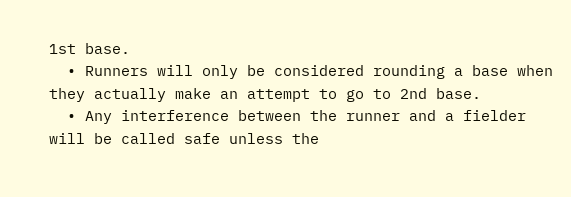1st base.
  • Runners will only be considered rounding a base when they actually make an attempt to go to 2nd base.
  • Any interference between the runner and a fielder will be called safe unless the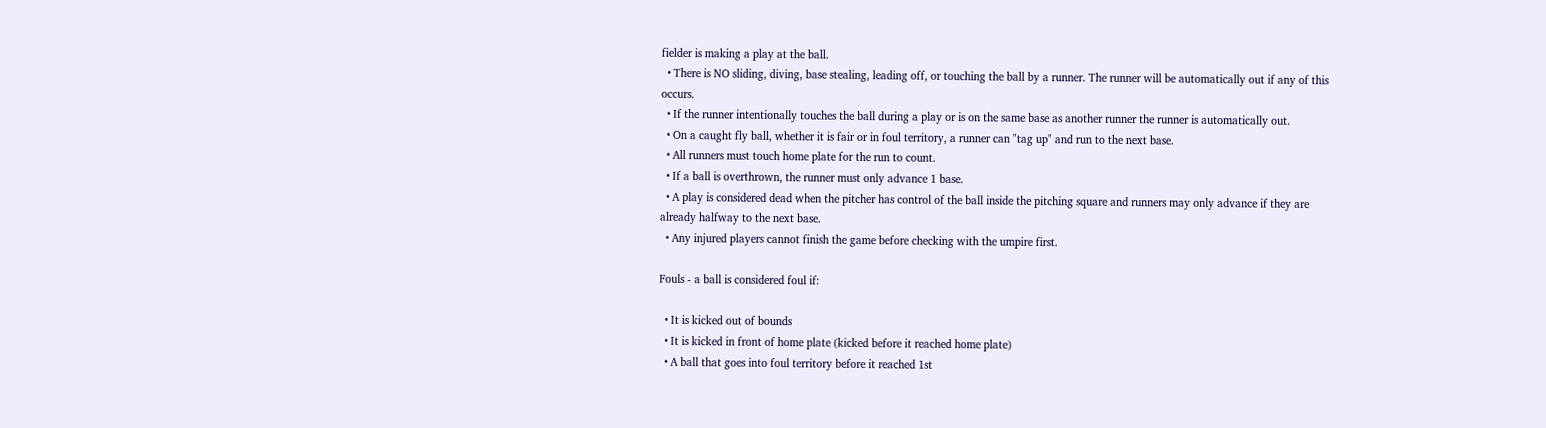fielder is making a play at the ball.
  • There is NO sliding, diving, base stealing, leading off, or touching the ball by a runner. The runner will be automatically out if any of this occurs.
  • If the runner intentionally touches the ball during a play or is on the same base as another runner the runner is automatically out.
  • On a caught fly ball, whether it is fair or in foul territory, a runner can "tag up" and run to the next base.
  • All runners must touch home plate for the run to count.
  • If a ball is overthrown, the runner must only advance 1 base.
  • A play is considered dead when the pitcher has control of the ball inside the pitching square and runners may only advance if they are already halfway to the next base.
  • Any injured players cannot finish the game before checking with the umpire first.

Fouls - a ball is considered foul if:

  • It is kicked out of bounds
  • It is kicked in front of home plate (kicked before it reached home plate)
  • A ball that goes into foul territory before it reached 1st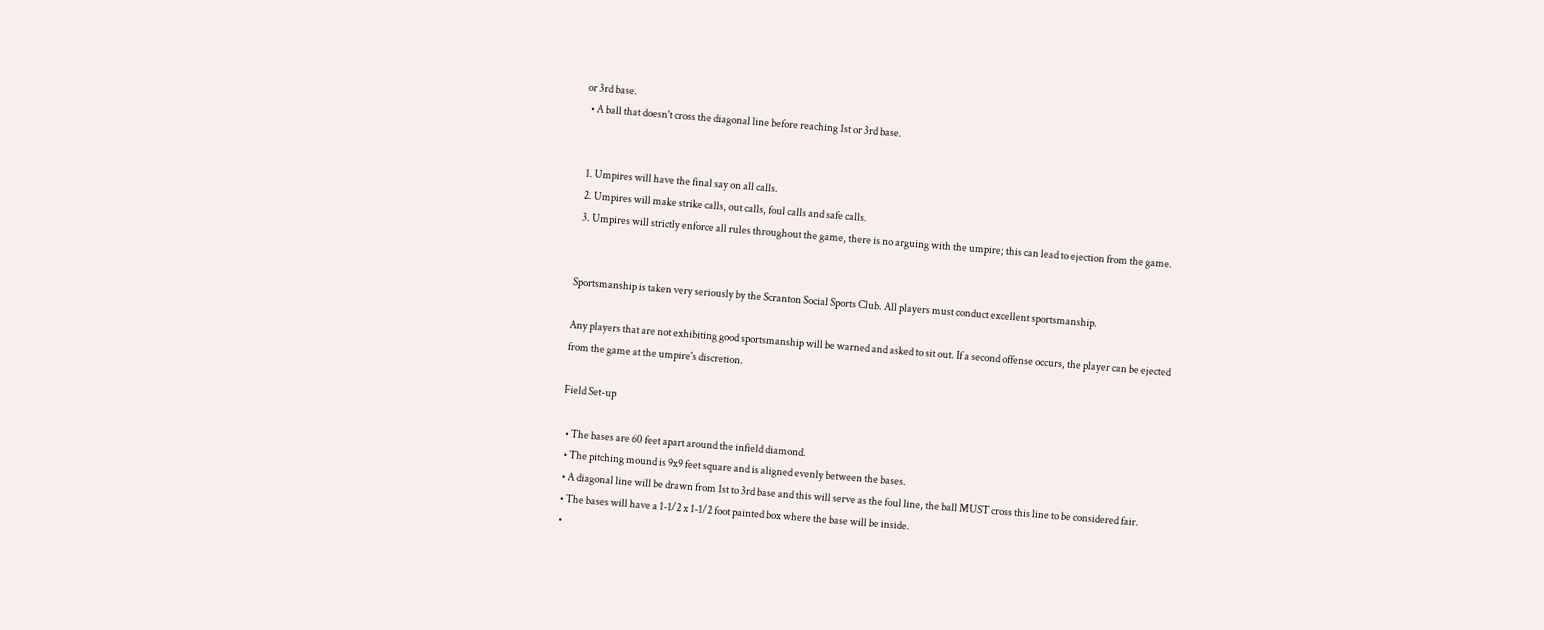or 3rd base.
  • A ball that doesn't cross the diagonal line before reaching 1st or 3rd base.


  1. Umpires will have the final say on all calls.
  2. Umpires will make strike calls, out calls, foul calls and safe calls.
  3. Umpires will strictly enforce all rules throughout the game, there is no arguing with the umpire; this can lead to ejection from the game.


Sportsmanship is taken very seriously by the Scranton Social Sports Club. All players must conduct excellent sportsmanship.

Any players that are not exhibiting good sportsmanship will be warned and asked to sit out. If a second offense occurs, the player can be ejected from the game at the umpire's discretion.

Field Set-up

  • The bases are 60 feet apart around the infield diamond.
  • The pitching mound is 9x9 feet square and is aligned evenly between the bases.
  • A diagonal line will be drawn from 1st to 3rd base and this will serve as the foul line, the ball MUST cross this line to be considered fair.
  • The bases will have a 1-1/2 x 1-1/2 foot painted box where the base will be inside.
  •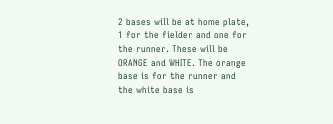2 bases will be at home plate, 1 for the fielder and one for the runner. These will be ORANGE and WHITE. The orange base is for the runner and the white base is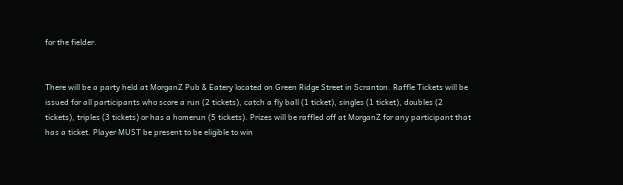for the fielder.


There will be a party held at MorganZ Pub & Eatery located on Green Ridge Street in Scranton. Raffle Tickets will be issued for all participants who score a run (2 tickets), catch a fly ball (1 ticket), singles (1 ticket), doubles (2 tickets), triples (3 tickets) or has a homerun (5 tickets). Prizes will be raffled off at MorganZ for any participant that has a ticket. Player MUST be present to be eligible to win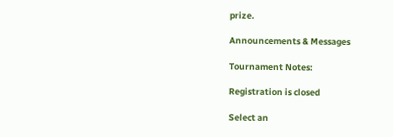prize.

Announcements & Messages

Tournament Notes:

Registration is closed

Select an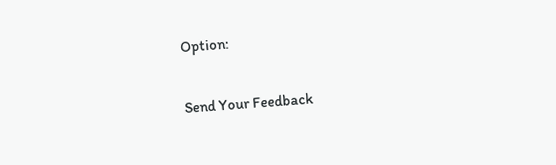Option:

Send Your Feedback